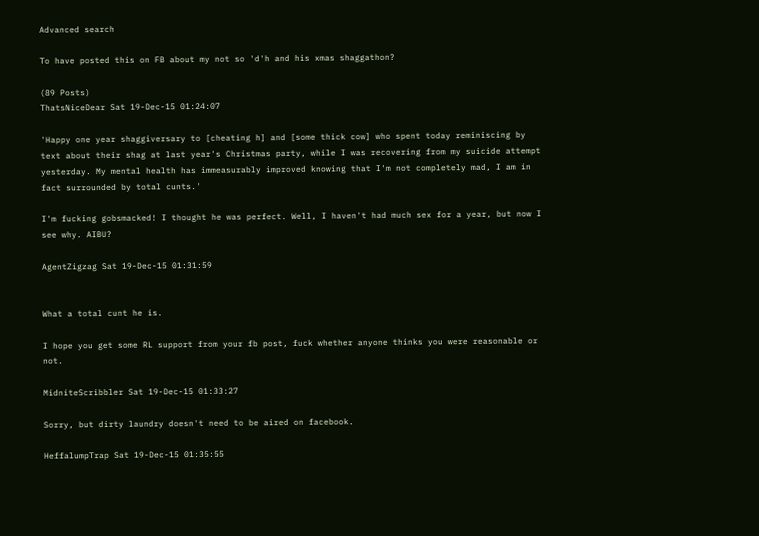Advanced search

To have posted this on FB about my not so 'd'h and his xmas shaggathon?

(89 Posts)
ThatsNiceDear Sat 19-Dec-15 01:24:07

'Happy one year shaggiversary to [cheating h] and [some thick cow] who spent today reminiscing by text about their shag at last year's Christmas party, while I was recovering from my suicide attempt yesterday. My mental health has immeasurably improved knowing that I'm not completely mad, I am in fact surrounded by total cunts.'

I'm fucking gobsmacked! I thought he was perfect. Well, I haven't had much sex for a year, but now I see why. AIBU?

AgentZigzag Sat 19-Dec-15 01:31:59


What a total cunt he is.

I hope you get some RL support from your fb post, fuck whether anyone thinks you were reasonable or not.

MidniteScribbler Sat 19-Dec-15 01:33:27

Sorry, but dirty laundry doesn't need to be aired on facebook.

HeffalumpTrap Sat 19-Dec-15 01:35:55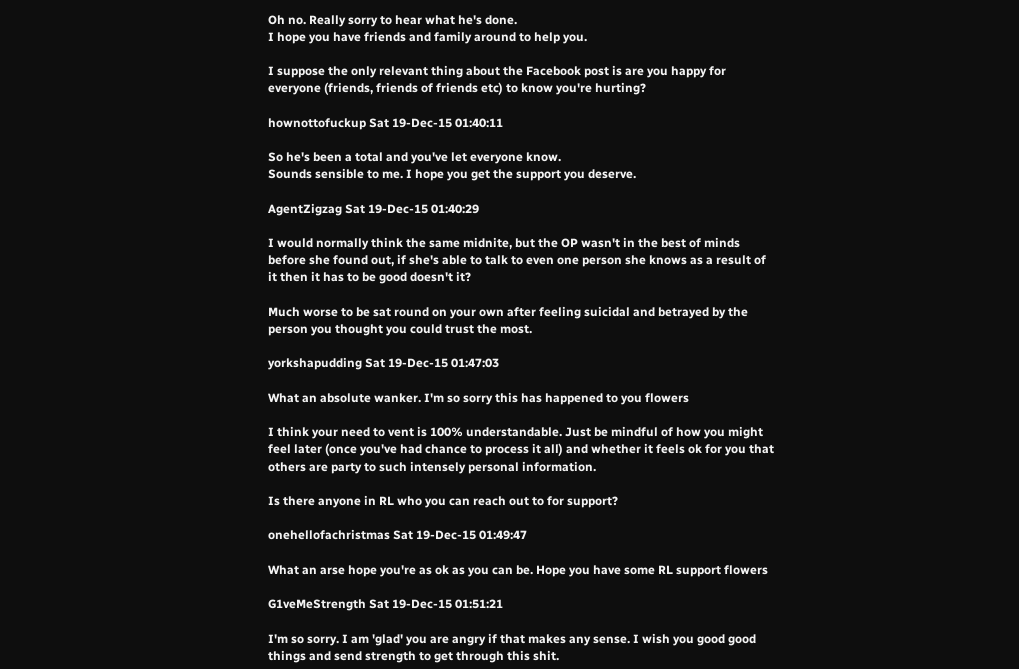Oh no. Really sorry to hear what he's done.
I hope you have friends and family around to help you.

I suppose the only relevant thing about the Facebook post is are you happy for everyone (friends, friends of friends etc) to know you're hurting?

hownottofuckup Sat 19-Dec-15 01:40:11

So he's been a total and you've let everyone know.
Sounds sensible to me. I hope you get the support you deserve.

AgentZigzag Sat 19-Dec-15 01:40:29

I would normally think the same midnite, but the OP wasn't in the best of minds before she found out, if she's able to talk to even one person she knows as a result of it then it has to be good doesn't it?

Much worse to be sat round on your own after feeling suicidal and betrayed by the person you thought you could trust the most.

yorkshapudding Sat 19-Dec-15 01:47:03

What an absolute wanker. I'm so sorry this has happened to you flowers

I think your need to vent is 100% understandable. Just be mindful of how you might feel later (once you've had chance to process it all) and whether it feels ok for you that others are party to such intensely personal information.

Is there anyone in RL who you can reach out to for support?

onehellofachristmas Sat 19-Dec-15 01:49:47

What an arse hope you're as ok as you can be. Hope you have some RL support flowers

G1veMeStrength Sat 19-Dec-15 01:51:21

I'm so sorry. I am 'glad' you are angry if that makes any sense. I wish you good good things and send strength to get through this shit.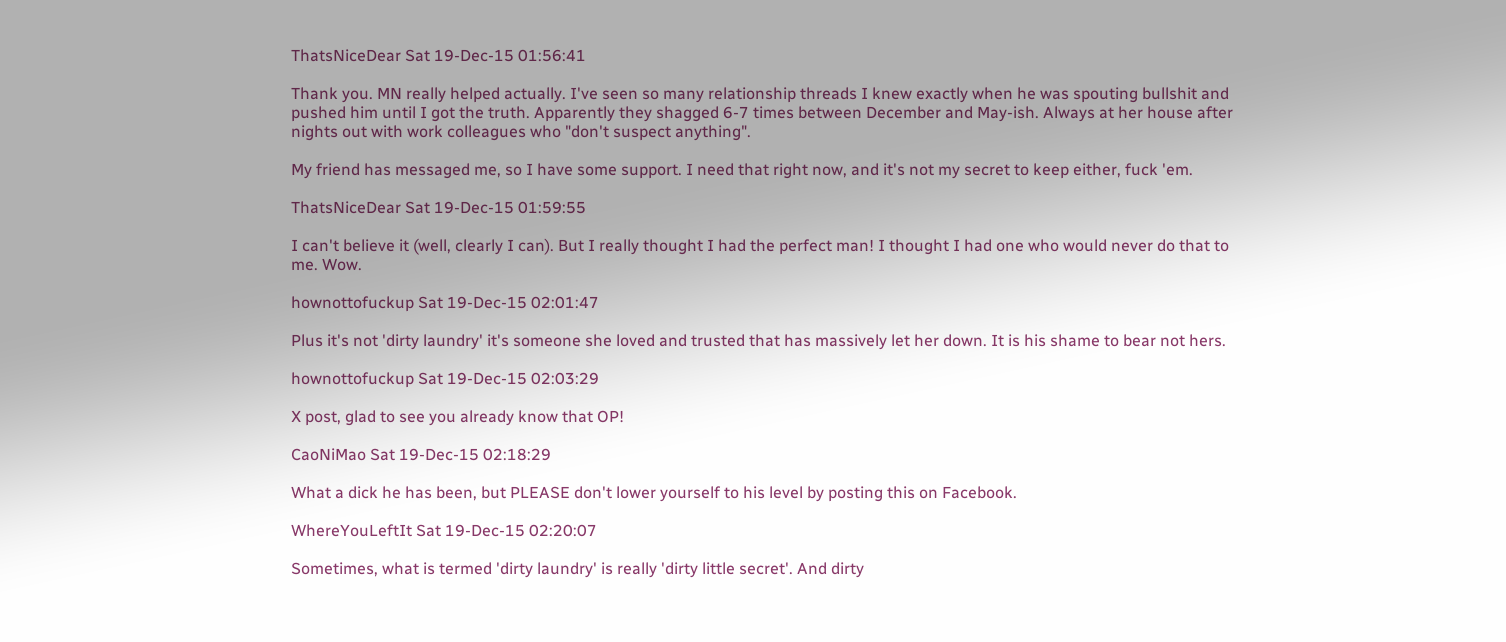ThatsNiceDear Sat 19-Dec-15 01:56:41

Thank you. MN really helped actually. I've seen so many relationship threads I knew exactly when he was spouting bullshit and pushed him until I got the truth. Apparently they shagged 6-7 times between December and May-ish. Always at her house after nights out with work colleagues who "don't suspect anything".

My friend has messaged me, so I have some support. I need that right now, and it's not my secret to keep either, fuck 'em.

ThatsNiceDear Sat 19-Dec-15 01:59:55

I can't believe it (well, clearly I can). But I really thought I had the perfect man! I thought I had one who would never do that to me. Wow.

hownottofuckup Sat 19-Dec-15 02:01:47

Plus it's not 'dirty laundry' it's someone she loved and trusted that has massively let her down. It is his shame to bear not hers.

hownottofuckup Sat 19-Dec-15 02:03:29

X post, glad to see you already know that OP!

CaoNiMao Sat 19-Dec-15 02:18:29

What a dick he has been, but PLEASE don't lower yourself to his level by posting this on Facebook.

WhereYouLeftIt Sat 19-Dec-15 02:20:07

Sometimes, what is termed 'dirty laundry' is really 'dirty little secret'. And dirty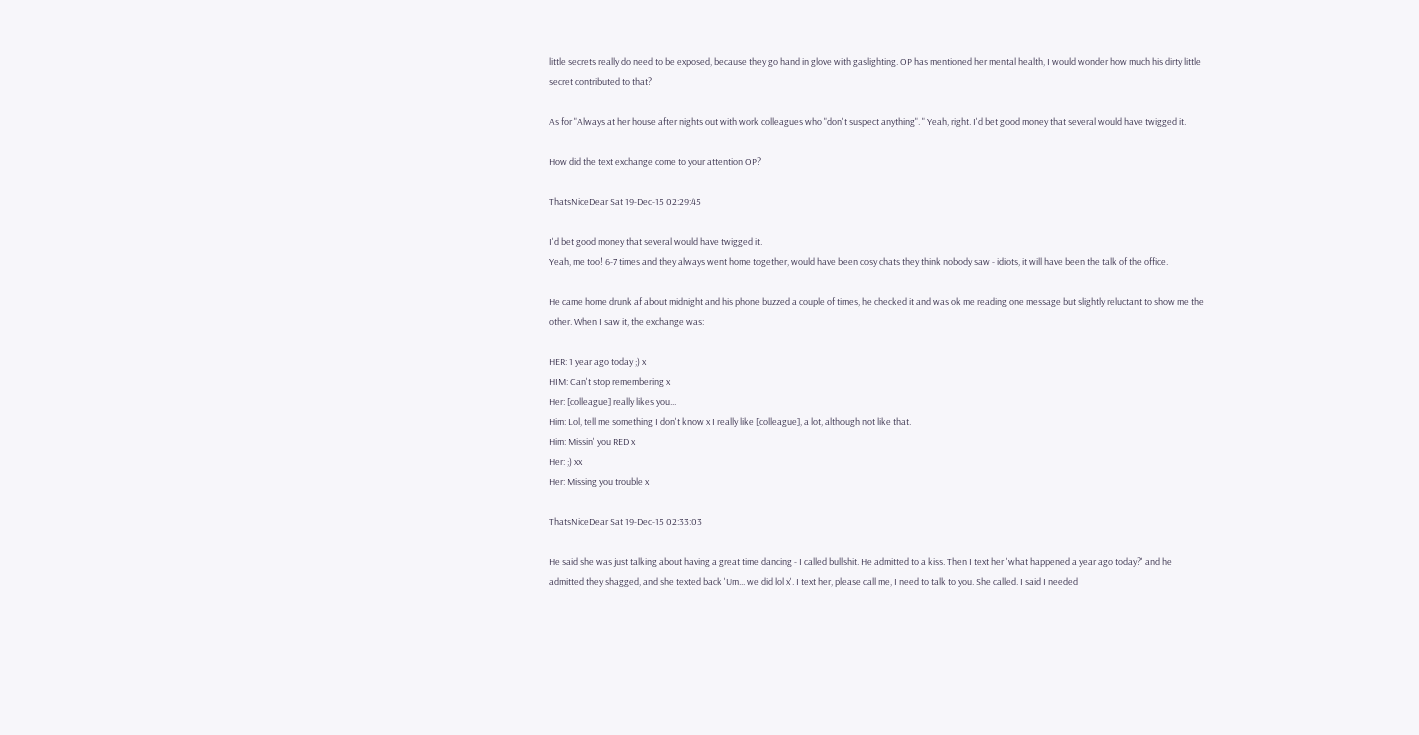little secrets really do need to be exposed, because they go hand in glove with gaslighting. OP has mentioned her mental health, I would wonder how much his dirty little secret contributed to that?

As for "Always at her house after nights out with work colleagues who "don't suspect anything". " Yeah, right. I'd bet good money that several would have twigged it.

How did the text exchange come to your attention OP?

ThatsNiceDear Sat 19-Dec-15 02:29:45

I'd bet good money that several would have twigged it.
Yeah, me too! 6-7 times and they always went home together, would have been cosy chats they think nobody saw - idiots, it will have been the talk of the office.

He came home drunk af about midnight and his phone buzzed a couple of times, he checked it and was ok me reading one message but slightly reluctant to show me the other. When I saw it, the exchange was:

HER: 1 year ago today ;) x
HIM: Can't stop remembering x
Her: [colleague] really likes you...
Him: Lol, tell me something I don't know x I really like [colleague], a lot, although not like that.
Him: Missin' you RED x
Her: ;) xx
Her: Missing you trouble x

ThatsNiceDear Sat 19-Dec-15 02:33:03

He said she was just talking about having a great time dancing - I called bullshit. He admitted to a kiss. Then I text her 'what happened a year ago today?' and he admitted they shagged, and she texted back 'Um... we did lol x'. I text her, please call me, I need to talk to you. She called. I said I needed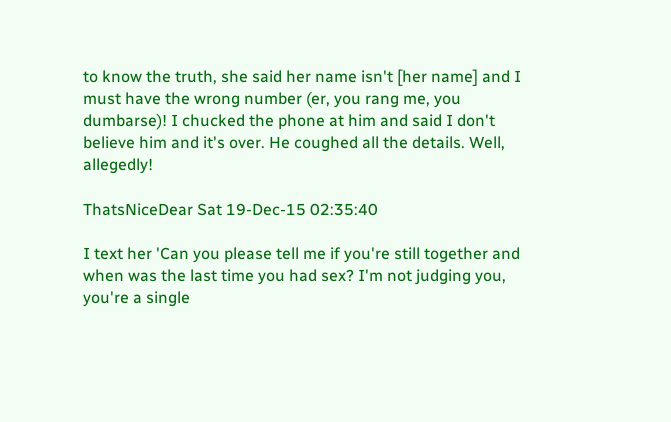to know the truth, she said her name isn't [her name] and I must have the wrong number (er, you rang me, you dumbarse)! I chucked the phone at him and said I don't believe him and it's over. He coughed all the details. Well, allegedly!

ThatsNiceDear Sat 19-Dec-15 02:35:40

I text her 'Can you please tell me if you're still together and when was the last time you had sex? I'm not judging you, you're a single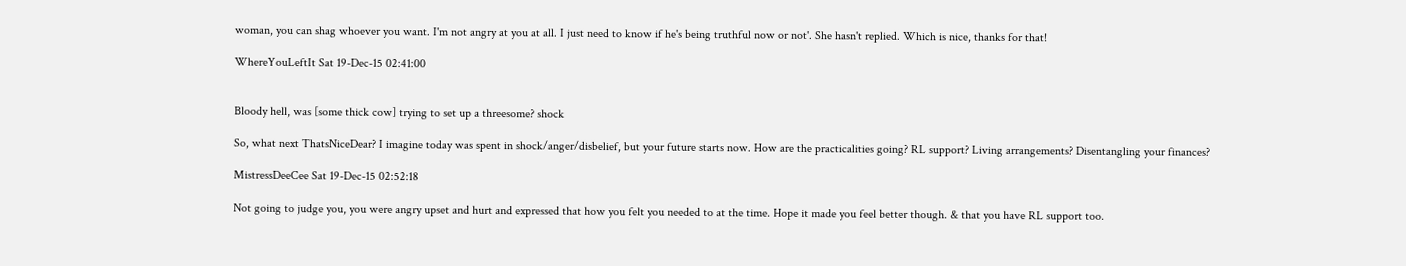woman, you can shag whoever you want. I'm not angry at you at all. I just need to know if he's being truthful now or not'. She hasn't replied. Which is nice, thanks for that!

WhereYouLeftIt Sat 19-Dec-15 02:41:00


Bloody hell, was [some thick cow] trying to set up a threesome? shock

So, what next ThatsNiceDear? I imagine today was spent in shock/anger/disbelief, but your future starts now. How are the practicalities going? RL support? Living arrangements? Disentangling your finances?

MistressDeeCee Sat 19-Dec-15 02:52:18

Not going to judge you, you were angry upset and hurt and expressed that how you felt you needed to at the time. Hope it made you feel better though. & that you have RL support too.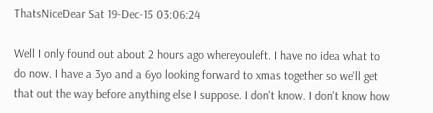ThatsNiceDear Sat 19-Dec-15 03:06:24

Well I only found out about 2 hours ago whereyouleft. I have no idea what to do now. I have a 3yo and a 6yo looking forward to xmas together so we'll get that out the way before anything else I suppose. I don't know. I don't know how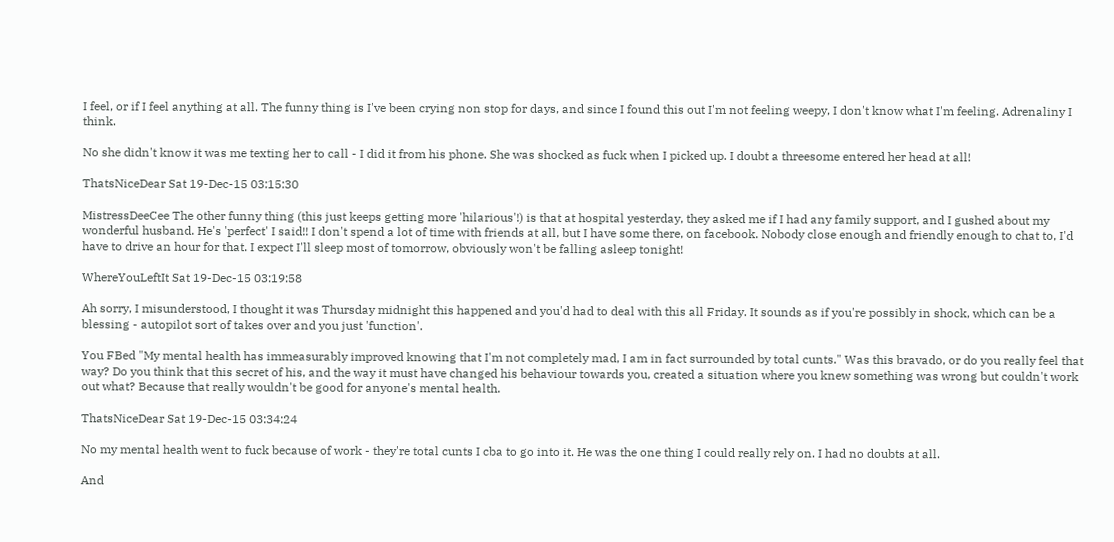I feel, or if I feel anything at all. The funny thing is I've been crying non stop for days, and since I found this out I'm not feeling weepy, I don't know what I'm feeling. Adrenaliny I think.

No she didn't know it was me texting her to call - I did it from his phone. She was shocked as fuck when I picked up. I doubt a threesome entered her head at all!

ThatsNiceDear Sat 19-Dec-15 03:15:30

MistressDeeCee The other funny thing (this just keeps getting more 'hilarious'!) is that at hospital yesterday, they asked me if I had any family support, and I gushed about my wonderful husband. He's 'perfect' I said!! I don't spend a lot of time with friends at all, but I have some there, on facebook. Nobody close enough and friendly enough to chat to, I'd have to drive an hour for that. I expect I'll sleep most of tomorrow, obviously won't be falling asleep tonight!

WhereYouLeftIt Sat 19-Dec-15 03:19:58

Ah sorry, I misunderstood, I thought it was Thursday midnight this happened and you'd had to deal with this all Friday. It sounds as if you're possibly in shock, which can be a blessing - autopilot sort of takes over and you just 'function'.

You FBed "My mental health has immeasurably improved knowing that I'm not completely mad, I am in fact surrounded by total cunts." Was this bravado, or do you really feel that way? Do you think that this secret of his, and the way it must have changed his behaviour towards you, created a situation where you knew something was wrong but couldn't work out what? Because that really wouldn't be good for anyone's mental health.

ThatsNiceDear Sat 19-Dec-15 03:34:24

No my mental health went to fuck because of work - they're total cunts I cba to go into it. He was the one thing I could really rely on. I had no doubts at all.

And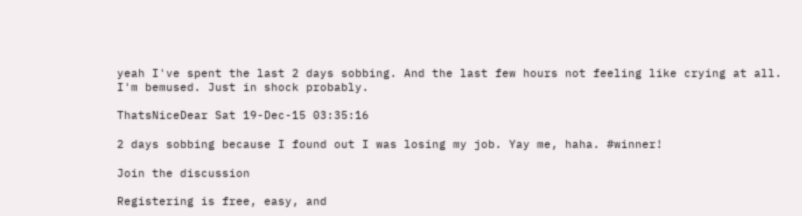yeah I've spent the last 2 days sobbing. And the last few hours not feeling like crying at all. I'm bemused. Just in shock probably.

ThatsNiceDear Sat 19-Dec-15 03:35:16

2 days sobbing because I found out I was losing my job. Yay me, haha. #winner!

Join the discussion

Registering is free, easy, and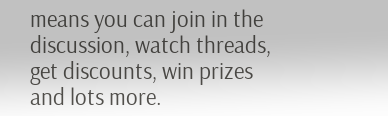means you can join in the discussion, watch threads, get discounts, win prizes and lots more.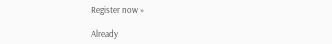Register now »

Already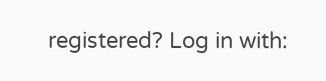registered? Log in with: